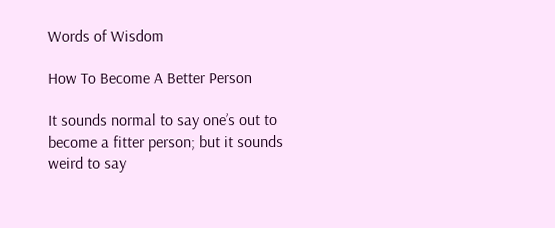Words of Wisdom

How To Become A Better Person

It sounds normal to say one’s out to become a fitter person; but it sounds weird to say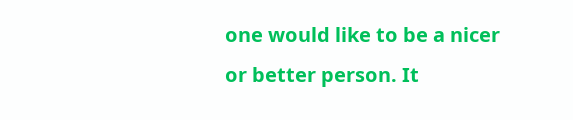one would like to be a nicer or better person. It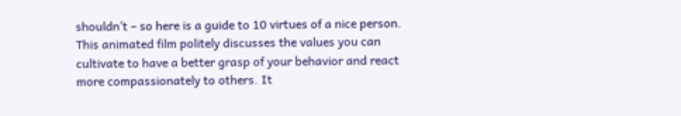shouldn’t – so here is a guide to 10 virtues of a nice person. This animated film politely discusses the values you can cultivate to have a better grasp of your behavior and react more compassionately to others. It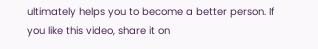ultimately helps you to become a better person. If you like this video, share it on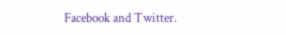Facebook and Twitter.